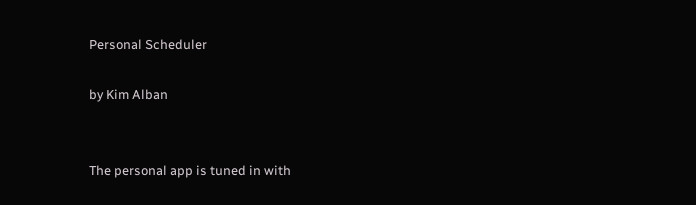Personal Scheduler

by Kim Alban


The personal app is tuned in with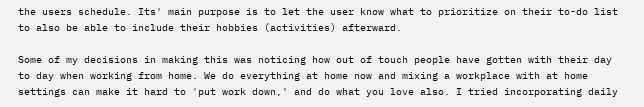the users schedule. Its' main purpose is to let the user know what to prioritize on their to-do list to also be able to include their hobbies (activities) afterward.

Some of my decisions in making this was noticing how out of touch people have gotten with their day to day when working from home. We do everything at home now and mixing a workplace with at home settings can make it hard to 'put work down,' and do what you love also. I tried incorporating daily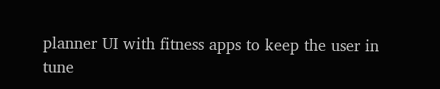planner UI with fitness apps to keep the user in tune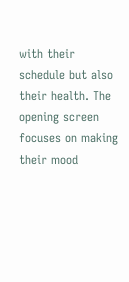with their schedule but also their health. The opening screen focuses on making their mood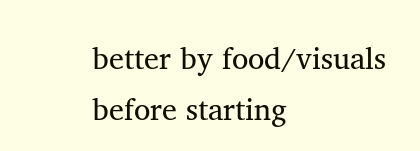better by food/visuals before starting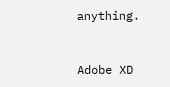anything.


Adobe XD